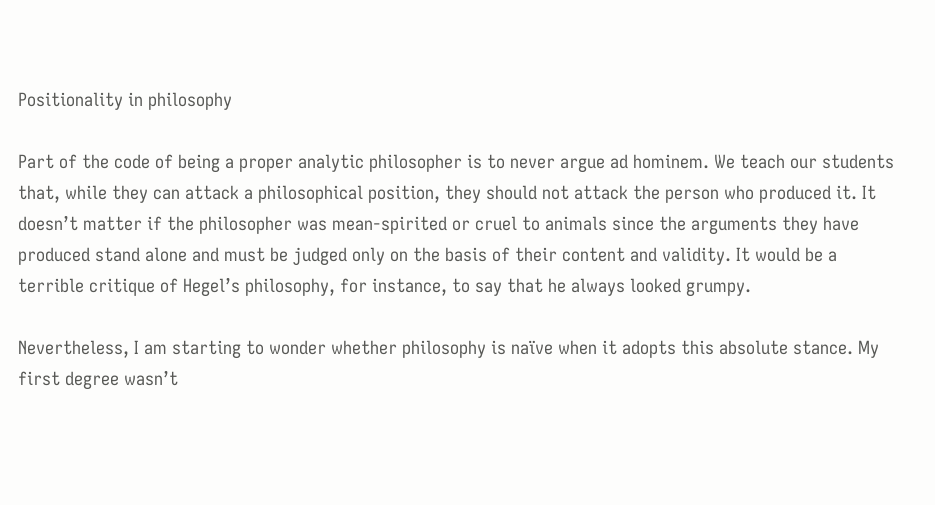Positionality in philosophy

Part of the code of being a proper analytic philosopher is to never argue ad hominem. We teach our students that, while they can attack a philosophical position, they should not attack the person who produced it. It doesn’t matter if the philosopher was mean-spirited or cruel to animals since the arguments they have produced stand alone and must be judged only on the basis of their content and validity. It would be a terrible critique of Hegel’s philosophy, for instance, to say that he always looked grumpy.

Nevertheless, I am starting to wonder whether philosophy is naïve when it adopts this absolute stance. My first degree wasn’t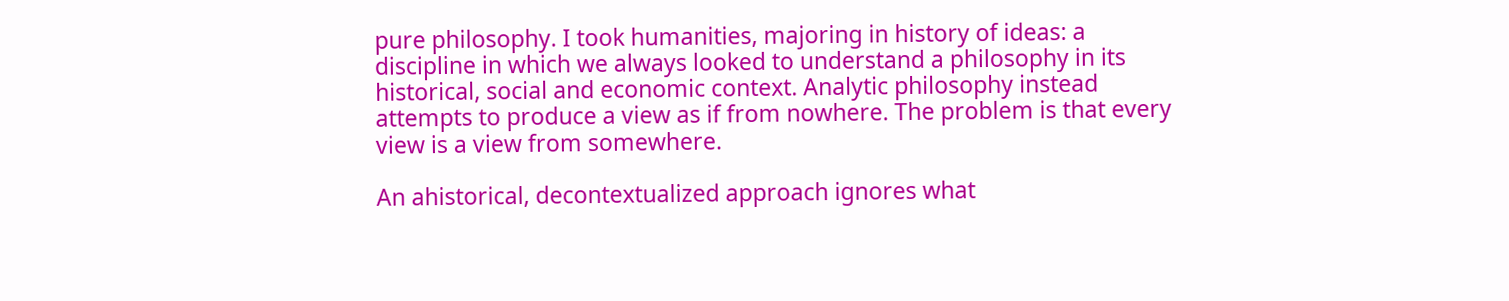pure philosophy. I took humanities, majoring in history of ideas: a discipline in which we always looked to understand a philosophy in its historical, social and economic context. Analytic philosophy instead attempts to produce a view as if from nowhere. The problem is that every view is a view from somewhere.

An ahistorical, decontextualized approach ignores what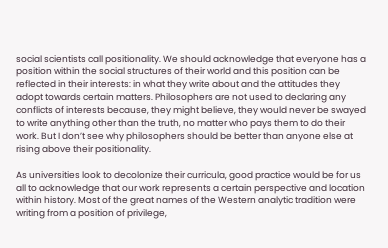social scientists call positionality. We should acknowledge that everyone has a position within the social structures of their world and this position can be reflected in their interests: in what they write about and the attitudes they adopt towards certain matters. Philosophers are not used to declaring any conflicts of interests because, they might believe, they would never be swayed to write anything other than the truth, no matter who pays them to do their work. But I don’t see why philosophers should be better than anyone else at rising above their positionality.

As universities look to decolonize their curricula, good practice would be for us all to acknowledge that our work represents a certain perspective and location within history. Most of the great names of the Western analytic tradition were writing from a position of privilege,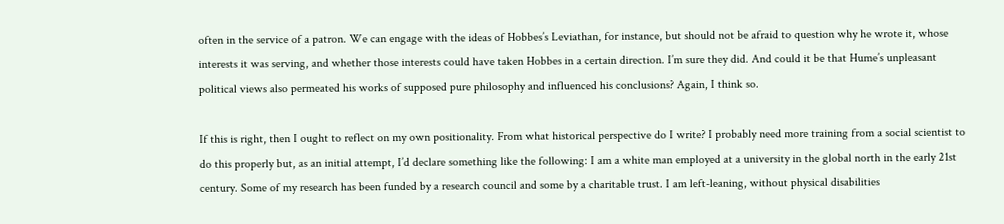often in the service of a patron. We can engage with the ideas of Hobbes’s Leviathan, for instance, but should not be afraid to question why he wrote it, whose interests it was serving, and whether those interests could have taken Hobbes in a certain direction. I’m sure they did. And could it be that Hume’s unpleasant political views also permeated his works of supposed pure philosophy and influenced his conclusions? Again, I think so.

If this is right, then I ought to reflect on my own positionality. From what historical perspective do I write? I probably need more training from a social scientist to do this properly but, as an initial attempt, I’d declare something like the following: I am a white man employed at a university in the global north in the early 21st century. Some of my research has been funded by a research council and some by a charitable trust. I am left-leaning, without physical disabilities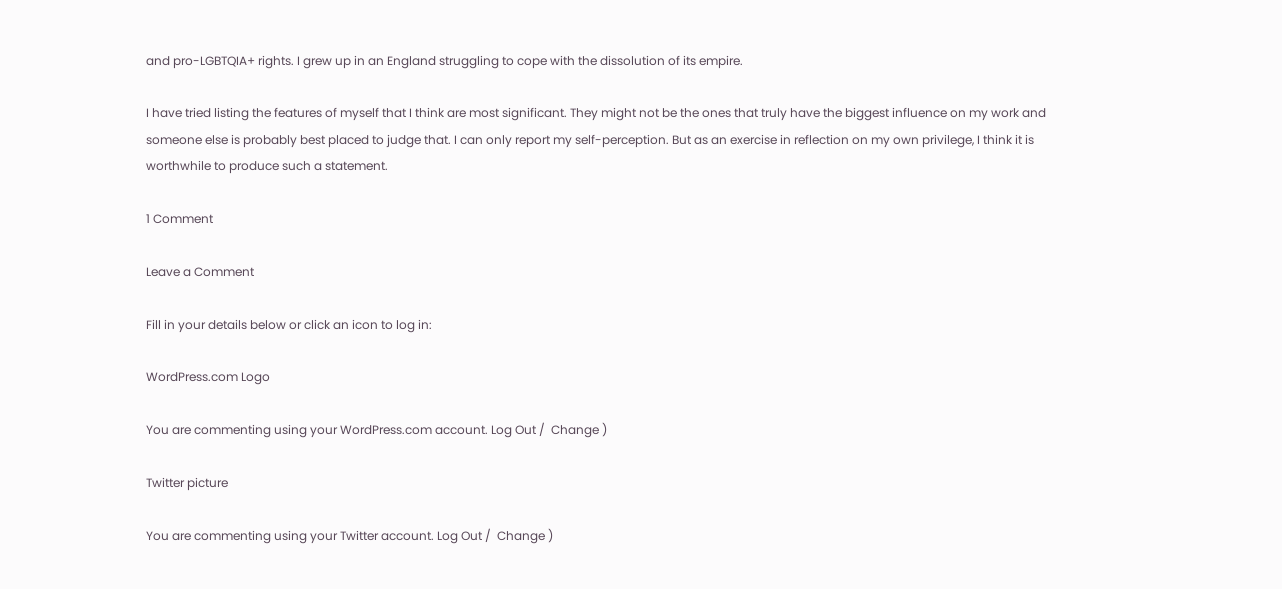and pro-LGBTQIA+ rights. I grew up in an England struggling to cope with the dissolution of its empire.

I have tried listing the features of myself that I think are most significant. They might not be the ones that truly have the biggest influence on my work and someone else is probably best placed to judge that. I can only report my self-perception. But as an exercise in reflection on my own privilege, I think it is worthwhile to produce such a statement.

1 Comment

Leave a Comment

Fill in your details below or click an icon to log in:

WordPress.com Logo

You are commenting using your WordPress.com account. Log Out /  Change )

Twitter picture

You are commenting using your Twitter account. Log Out /  Change )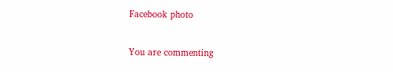Facebook photo

You are commenting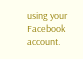using your Facebook account.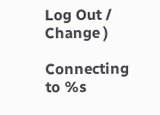Log Out /  Change )

Connecting to %s